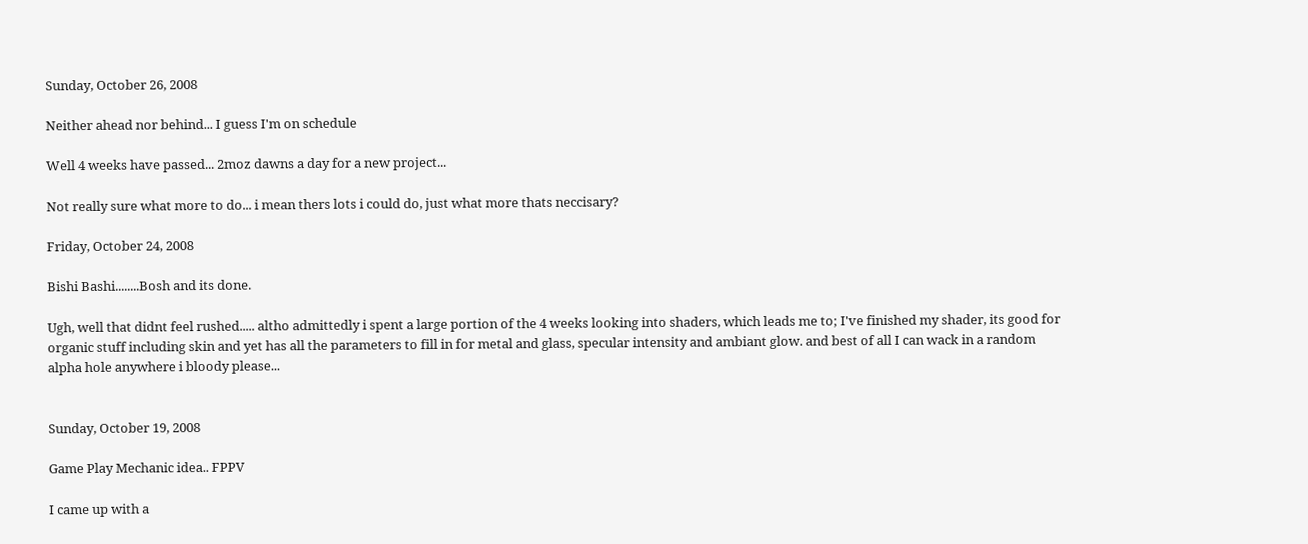Sunday, October 26, 2008

Neither ahead nor behind... I guess I'm on schedule

Well 4 weeks have passed... 2moz dawns a day for a new project...

Not really sure what more to do... i mean thers lots i could do, just what more thats neccisary?

Friday, October 24, 2008

Bishi Bashi........Bosh and its done.

Ugh, well that didnt feel rushed..... altho admittedly i spent a large portion of the 4 weeks looking into shaders, which leads me to; I've finished my shader, its good for organic stuff including skin and yet has all the parameters to fill in for metal and glass, specular intensity and ambiant glow. and best of all I can wack in a random alpha hole anywhere i bloody please...


Sunday, October 19, 2008

Game Play Mechanic idea.. FPPV

I came up with a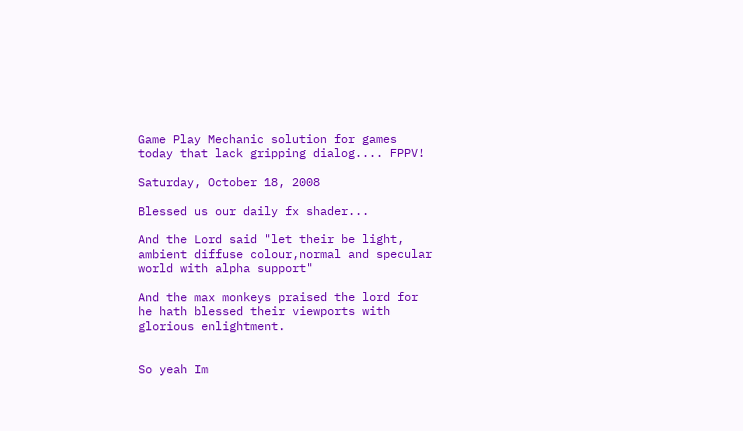Game Play Mechanic solution for games today that lack gripping dialog.... FPPV!

Saturday, October 18, 2008

Blessed us our daily fx shader...

And the Lord said "let their be light, ambient diffuse colour,normal and specular world with alpha support"

And the max monkeys praised the lord for he hath blessed their viewports with glorious enlightment.


So yeah Im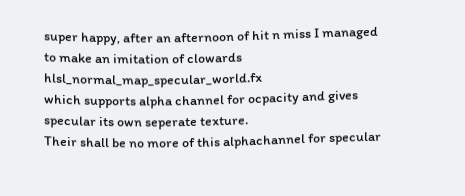super happy, after an afternoon of hit n miss I managed to make an imitation of clowards hlsl_normal_map_specular_world.fx
which supports alpha channel for ocpacity and gives specular its own seperate texture.
Their shall be no more of this alphachannel for specular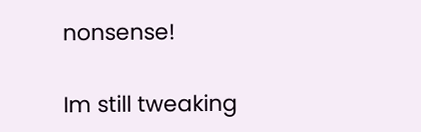nonsense!

Im still tweaking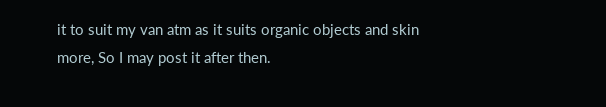it to suit my van atm as it suits organic objects and skin more, So I may post it after then.